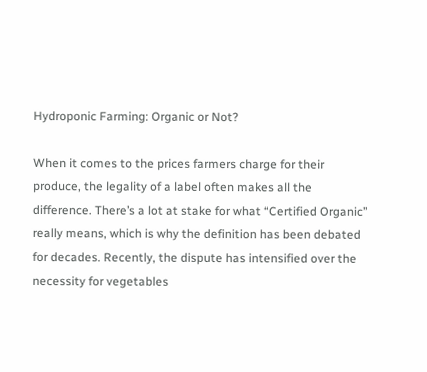Hydroponic Farming: Organic or Not?

When it comes to the prices farmers charge for their produce, the legality of a label often makes all the difference. There’s a lot at stake for what “Certified Organic” really means, which is why the definition has been debated for decades. Recently, the dispute has intensified over the necessity for vegetables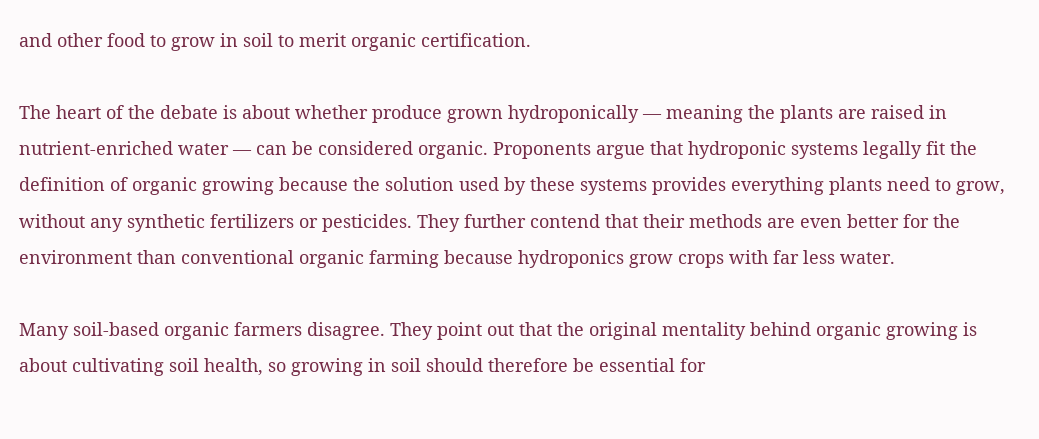and other food to grow in soil to merit organic certification.

The heart of the debate is about whether produce grown hydroponically — meaning the plants are raised in nutrient-enriched water — can be considered organic. Proponents argue that hydroponic systems legally fit the definition of organic growing because the solution used by these systems provides everything plants need to grow, without any synthetic fertilizers or pesticides. They further contend that their methods are even better for the environment than conventional organic farming because hydroponics grow crops with far less water.

Many soil-based organic farmers disagree. They point out that the original mentality behind organic growing is about cultivating soil health, so growing in soil should therefore be essential for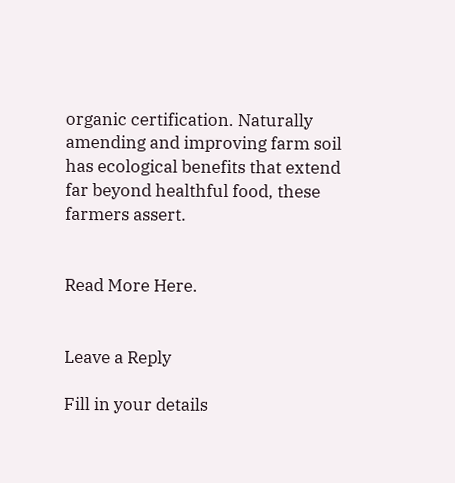organic certification. Naturally amending and improving farm soil has ecological benefits that extend far beyond healthful food, these farmers assert.


Read More Here.


Leave a Reply

Fill in your details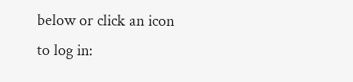below or click an icon to log in: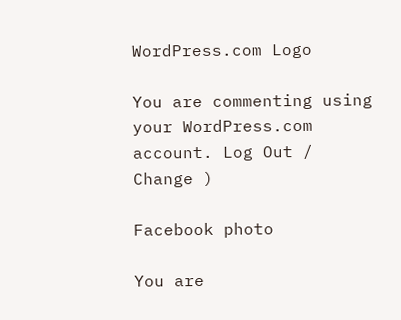WordPress.com Logo

You are commenting using your WordPress.com account. Log Out /  Change )

Facebook photo

You are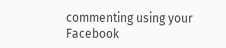commenting using your Facebook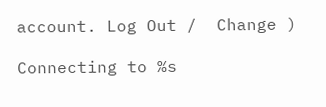account. Log Out /  Change )

Connecting to %s